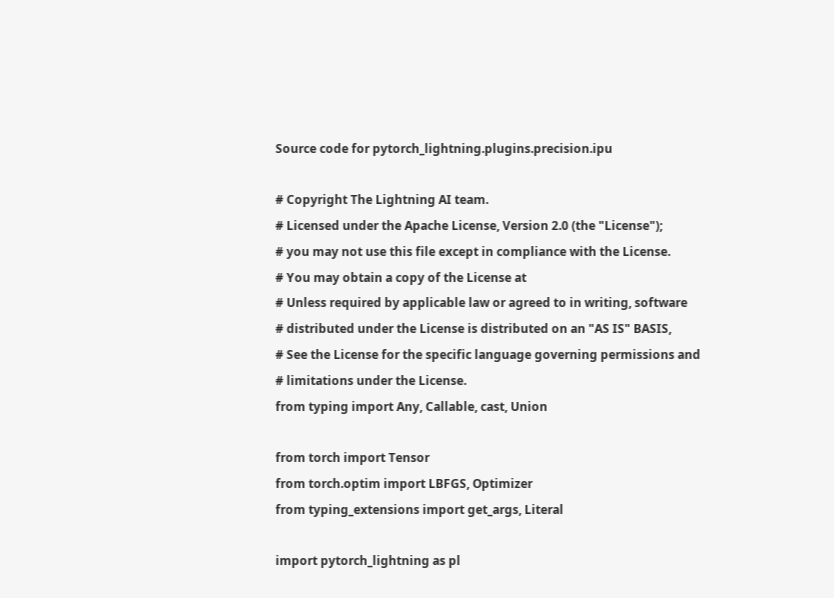Source code for pytorch_lightning.plugins.precision.ipu

# Copyright The Lightning AI team.
# Licensed under the Apache License, Version 2.0 (the "License");
# you may not use this file except in compliance with the License.
# You may obtain a copy of the License at
# Unless required by applicable law or agreed to in writing, software
# distributed under the License is distributed on an "AS IS" BASIS,
# See the License for the specific language governing permissions and
# limitations under the License.
from typing import Any, Callable, cast, Union

from torch import Tensor
from torch.optim import LBFGS, Optimizer
from typing_extensions import get_args, Literal

import pytorch_lightning as pl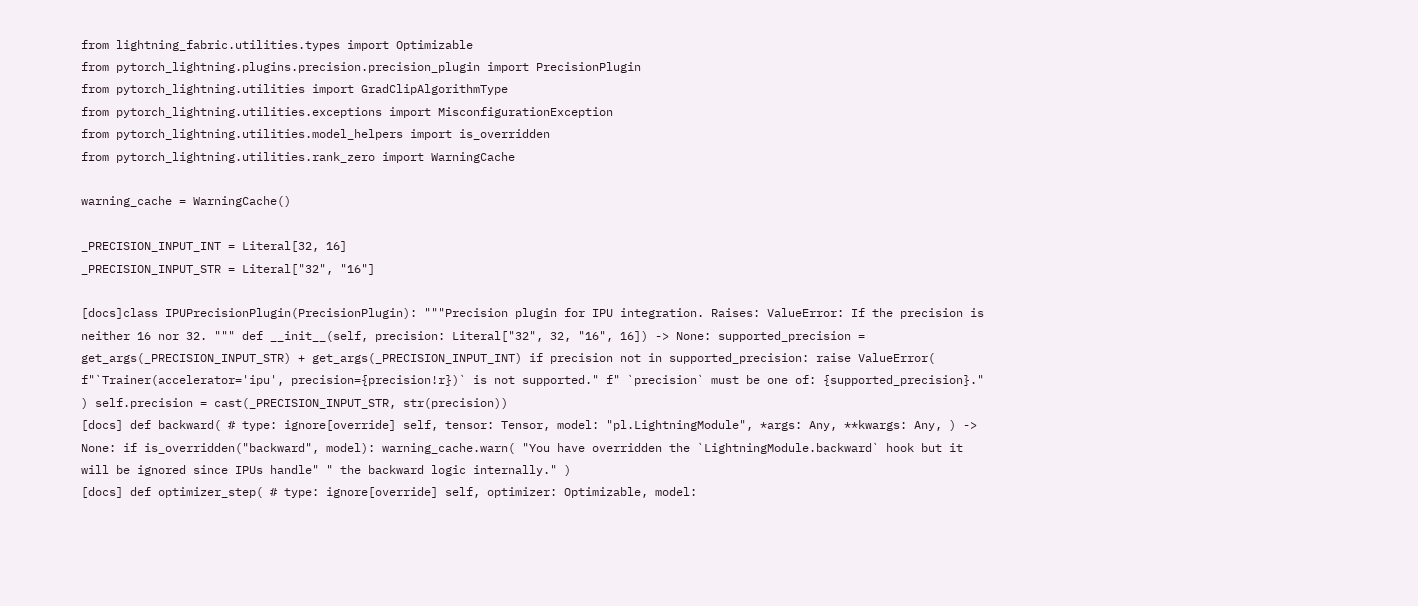from lightning_fabric.utilities.types import Optimizable
from pytorch_lightning.plugins.precision.precision_plugin import PrecisionPlugin
from pytorch_lightning.utilities import GradClipAlgorithmType
from pytorch_lightning.utilities.exceptions import MisconfigurationException
from pytorch_lightning.utilities.model_helpers import is_overridden
from pytorch_lightning.utilities.rank_zero import WarningCache

warning_cache = WarningCache()

_PRECISION_INPUT_INT = Literal[32, 16]
_PRECISION_INPUT_STR = Literal["32", "16"]

[docs]class IPUPrecisionPlugin(PrecisionPlugin): """Precision plugin for IPU integration. Raises: ValueError: If the precision is neither 16 nor 32. """ def __init__(self, precision: Literal["32", 32, "16", 16]) -> None: supported_precision = get_args(_PRECISION_INPUT_STR) + get_args(_PRECISION_INPUT_INT) if precision not in supported_precision: raise ValueError( f"`Trainer(accelerator='ipu', precision={precision!r})` is not supported." f" `precision` must be one of: {supported_precision}." ) self.precision = cast(_PRECISION_INPUT_STR, str(precision))
[docs] def backward( # type: ignore[override] self, tensor: Tensor, model: "pl.LightningModule", *args: Any, **kwargs: Any, ) -> None: if is_overridden("backward", model): warning_cache.warn( "You have overridden the `LightningModule.backward` hook but it will be ignored since IPUs handle" " the backward logic internally." )
[docs] def optimizer_step( # type: ignore[override] self, optimizer: Optimizable, model: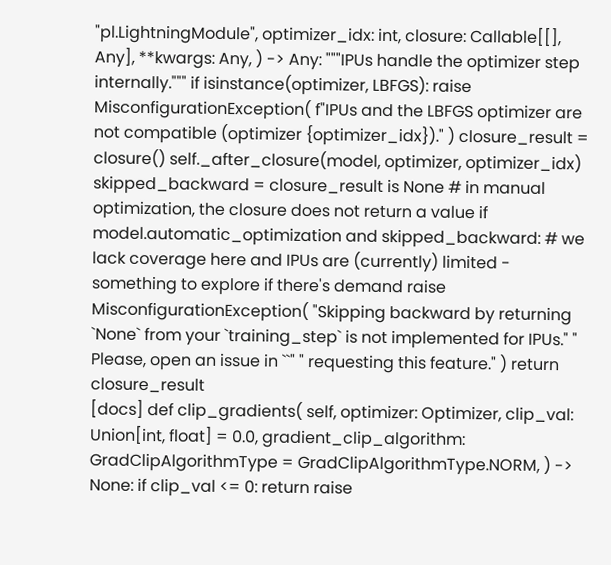"pl.LightningModule", optimizer_idx: int, closure: Callable[[], Any], **kwargs: Any, ) -> Any: """IPUs handle the optimizer step internally.""" if isinstance(optimizer, LBFGS): raise MisconfigurationException( f"IPUs and the LBFGS optimizer are not compatible (optimizer {optimizer_idx})." ) closure_result = closure() self._after_closure(model, optimizer, optimizer_idx) skipped_backward = closure_result is None # in manual optimization, the closure does not return a value if model.automatic_optimization and skipped_backward: # we lack coverage here and IPUs are (currently) limited - something to explore if there's demand raise MisconfigurationException( "Skipping backward by returning `None` from your `training_step` is not implemented for IPUs." " Please, open an issue in ``" " requesting this feature." ) return closure_result
[docs] def clip_gradients( self, optimizer: Optimizer, clip_val: Union[int, float] = 0.0, gradient_clip_algorithm: GradClipAlgorithmType = GradClipAlgorithmType.NORM, ) -> None: if clip_val <= 0: return raise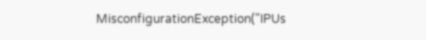MisconfigurationException("IPUs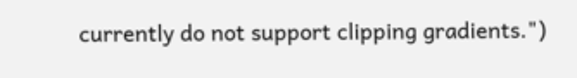currently do not support clipping gradients.")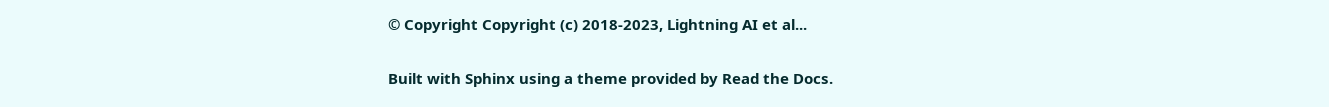© Copyright Copyright (c) 2018-2023, Lightning AI et al...

Built with Sphinx using a theme provided by Read the Docs.